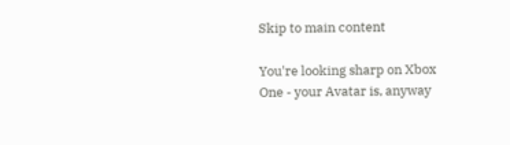Skip to main content

You're looking sharp on Xbox One - your Avatar is, anyway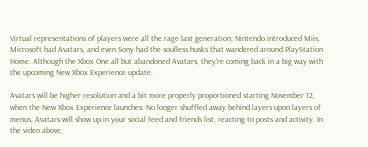Virtual representations of players were all the rage last generation; Nintendo introduced Miis, Microsoft had Avatars, and even Sony had the soulless husks that wandered around PlayStation Home. Although the Xbox One all but abandoned Avatars, they're coming back in a big way with the upcoming New Xbox Experience update.

Avatars will be higher resolution and a bit more properly proportioned starting November 12, when the New Xbox Experience launches. No longer shuffled away behind layers upon layers of menus, Avatars will show up in your social feed and friends list, reacting to posts and activity. In the video above,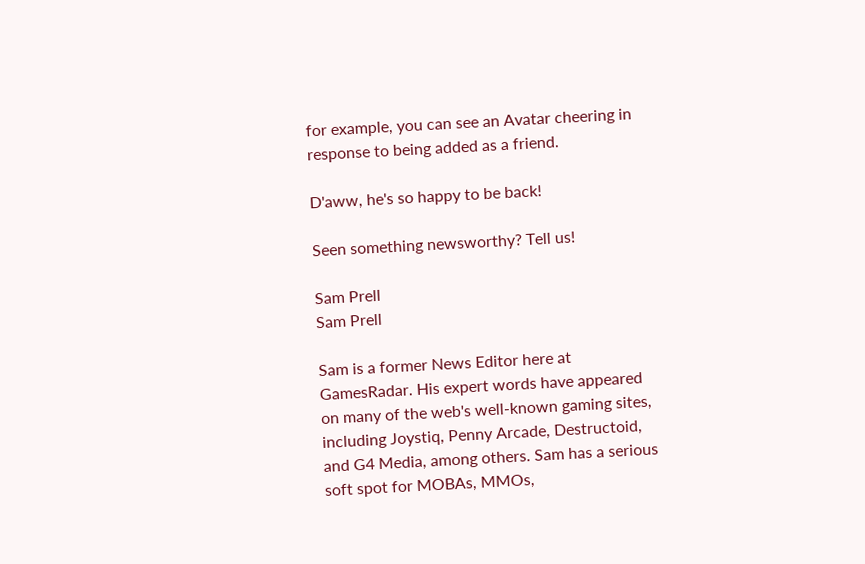for example, you can see an Avatar cheering in response to being added as a friend.

D'aww, he's so happy to be back!

Seen something newsworthy? Tell us!

Sam Prell
Sam Prell

Sam is a former News Editor here at GamesRadar. His expert words have appeared on many of the web's well-known gaming sites, including Joystiq, Penny Arcade, Destructoid, and G4 Media, among others. Sam has a serious soft spot for MOBAs, MMOs,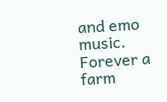and emo music. Forever a farm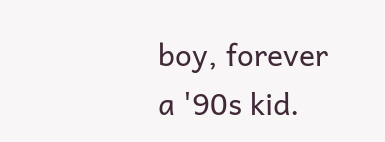boy, forever a '90s kid.